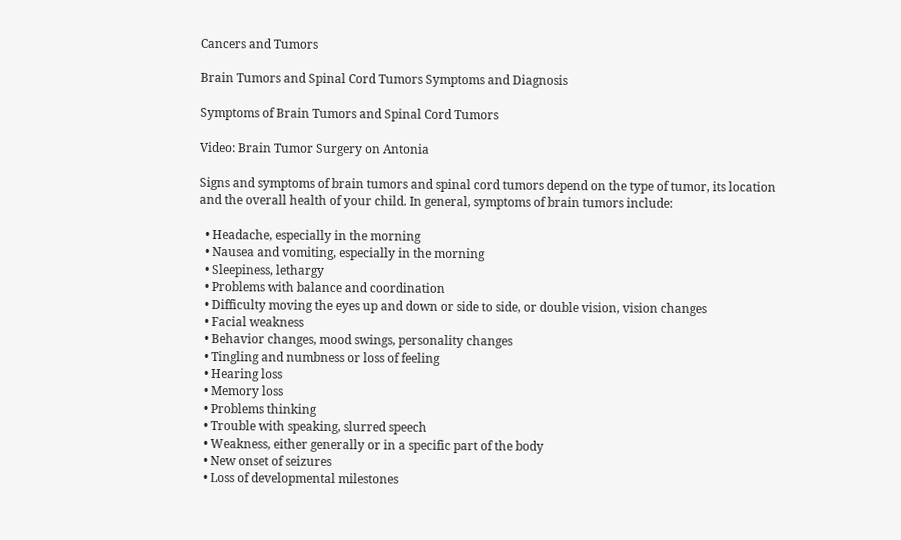Cancers and Tumors

Brain Tumors and Spinal Cord Tumors Symptoms and Diagnosis

Symptoms of Brain Tumors and Spinal Cord Tumors

Video: Brain Tumor Surgery on Antonia

Signs and symptoms of brain tumors and spinal cord tumors depend on the type of tumor, its location and the overall health of your child. In general, symptoms of brain tumors include:

  • Headache, especially in the morning
  • Nausea and vomiting, especially in the morning
  • Sleepiness, lethargy
  • Problems with balance and coordination
  • Difficulty moving the eyes up and down or side to side, or double vision, vision changes
  • Facial weakness
  • Behavior changes, mood swings, personality changes
  • Tingling and numbness or loss of feeling
  • Hearing loss
  • Memory loss
  • Problems thinking
  • Trouble with speaking, slurred speech
  • Weakness, either generally or in a specific part of the body
  • New onset of seizures
  • Loss of developmental milestones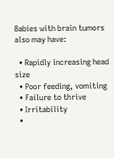Babies with brain tumors also may have:

  • Rapidly increasing head size
  • Poor feeding, vomiting
  • Failure to thrive
  • Irritability
  •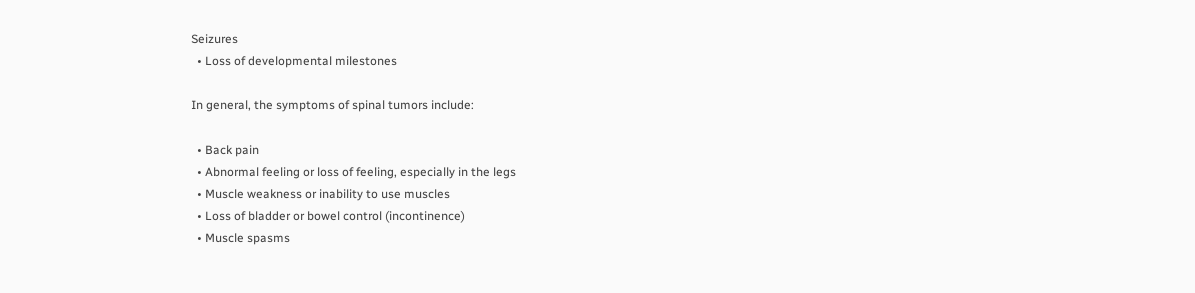Seizures
  • Loss of developmental milestones

In general, the symptoms of spinal tumors include:

  • Back pain
  • Abnormal feeling or loss of feeling, especially in the legs
  • Muscle weakness or inability to use muscles
  • Loss of bladder or bowel control (incontinence)
  • Muscle spasms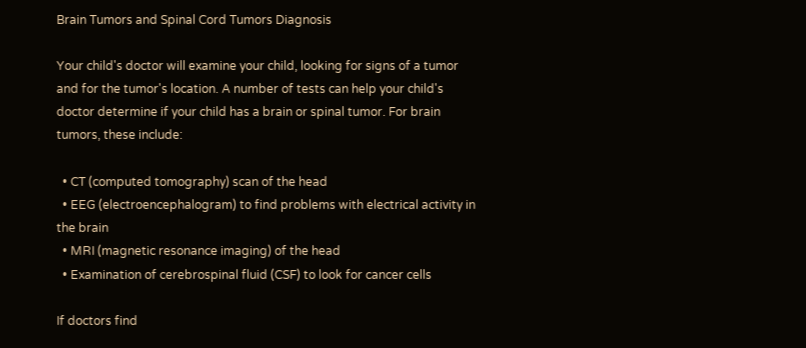Brain Tumors and Spinal Cord Tumors Diagnosis

Your child's doctor will examine your child, looking for signs of a tumor and for the tumor's location. A number of tests can help your child's doctor determine if your child has a brain or spinal tumor. For brain tumors, these include:

  • CT (computed tomography) scan of the head
  • EEG (electroencephalogram) to find problems with electrical activity in the brain
  • MRI (magnetic resonance imaging) of the head
  • Examination of cerebrospinal fluid (CSF) to look for cancer cells

If doctors find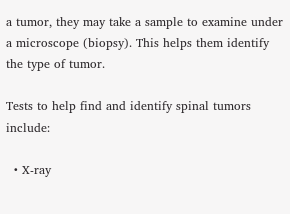a tumor, they may take a sample to examine under a microscope (biopsy). This helps them identify the type of tumor.

Tests to help find and identify spinal tumors include:

  • X-ray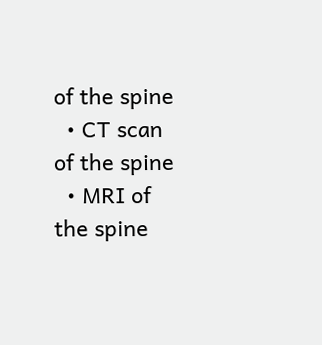of the spine
  • CT scan of the spine
  • MRI of the spine